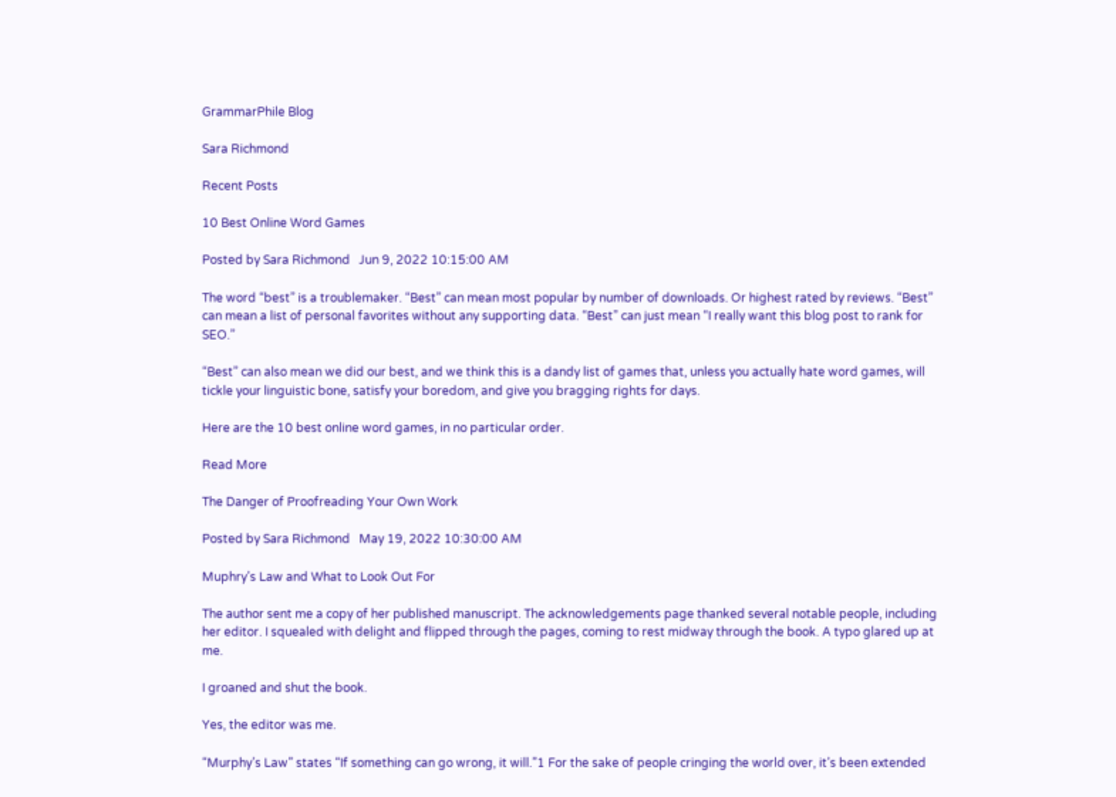GrammarPhile Blog

Sara Richmond

Recent Posts

10 Best Online Word Games

Posted by Sara Richmond   Jun 9, 2022 10:15:00 AM

The word “best” is a troublemaker. “Best” can mean most popular by number of downloads. Or highest rated by reviews. “Best” can mean a list of personal favorites without any supporting data. “Best” can just mean “I really want this blog post to rank for SEO.”

“Best” can also mean we did our best, and we think this is a dandy list of games that, unless you actually hate word games, will tickle your linguistic bone, satisfy your boredom, and give you bragging rights for days.

Here are the 10 best online word games, in no particular order.

Read More

The Danger of Proofreading Your Own Work

Posted by Sara Richmond   May 19, 2022 10:30:00 AM

Muphry’s Law and What to Look Out For

The author sent me a copy of her published manuscript. The acknowledgements page thanked several notable people, including her editor. I squealed with delight and flipped through the pages, coming to rest midway through the book. A typo glared up at me.

I groaned and shut the book.

Yes, the editor was me.

“Murphy’s Law” states “If something can go wrong, it will.”1 For the sake of people cringing the world over, it’s been extended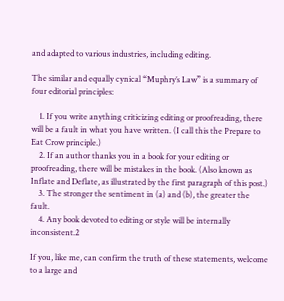and adapted to various industries, including editing.

The similar and equally cynical “Muphry’s Law” is a summary of four editorial principles:

    1. If you write anything criticizing editing or proofreading, there will be a fault in what you have written. (I call this the Prepare to Eat Crow principle.)
    2. If an author thanks you in a book for your editing or proofreading, there will be mistakes in the book. (Also known as Inflate and Deflate, as illustrated by the first paragraph of this post.)
    3. The stronger the sentiment in (a) and (b), the greater the fault.
    4. Any book devoted to editing or style will be internally inconsistent.2

If you, like me, can confirm the truth of these statements, welcome to a large and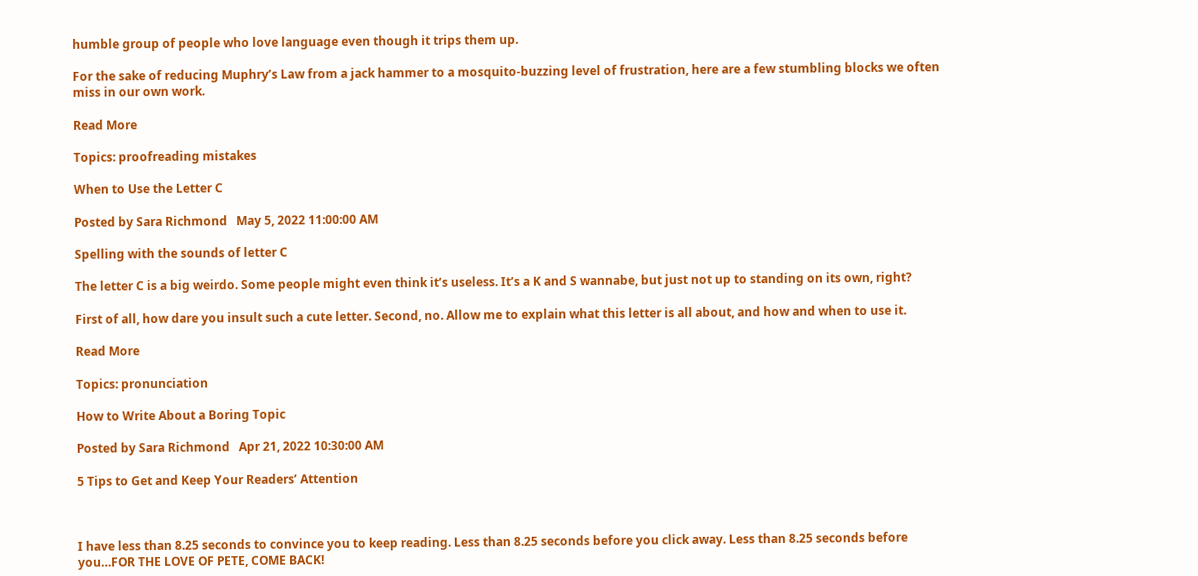humble group of people who love language even though it trips them up.

For the sake of reducing Muphry’s Law from a jack hammer to a mosquito-buzzing level of frustration, here are a few stumbling blocks we often miss in our own work.

Read More

Topics: proofreading mistakes

When to Use the Letter C

Posted by Sara Richmond   May 5, 2022 11:00:00 AM

Spelling with the sounds of letter C

The letter C is a big weirdo. Some people might even think it’s useless. It’s a K and S wannabe, but just not up to standing on its own, right?

First of all, how dare you insult such a cute letter. Second, no. Allow me to explain what this letter is all about, and how and when to use it.

Read More

Topics: pronunciation

How to Write About a Boring Topic

Posted by Sara Richmond   Apr 21, 2022 10:30:00 AM

5 Tips to Get and Keep Your Readers’ Attention



I have less than 8.25 seconds to convince you to keep reading. Less than 8.25 seconds before you click away. Less than 8.25 seconds before you…FOR THE LOVE OF PETE, COME BACK!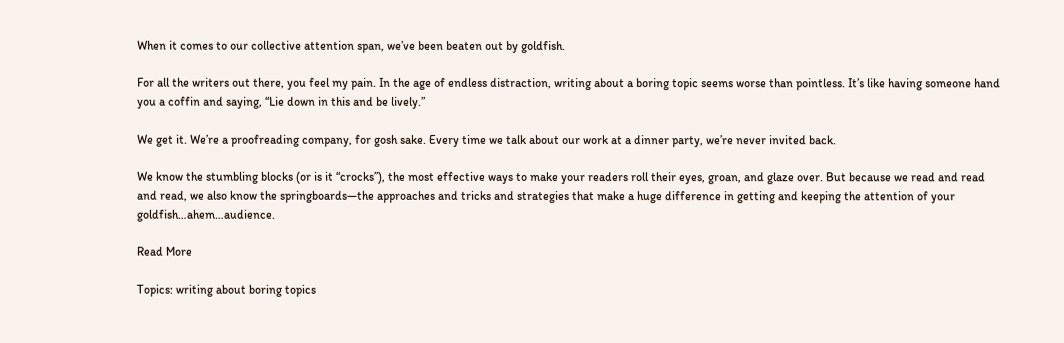When it comes to our collective attention span, we’ve been beaten out by goldfish.

For all the writers out there, you feel my pain. In the age of endless distraction, writing about a boring topic seems worse than pointless. It’s like having someone hand you a coffin and saying, “Lie down in this and be lively.”

We get it. We’re a proofreading company, for gosh sake. Every time we talk about our work at a dinner party, we’re never invited back.

We know the stumbling blocks (or is it “crocks”), the most effective ways to make your readers roll their eyes, groan, and glaze over. But because we read and read and read, we also know the springboards—the approaches and tricks and strategies that make a huge difference in getting and keeping the attention of your goldfish…ahem…audience.

Read More

Topics: writing about boring topics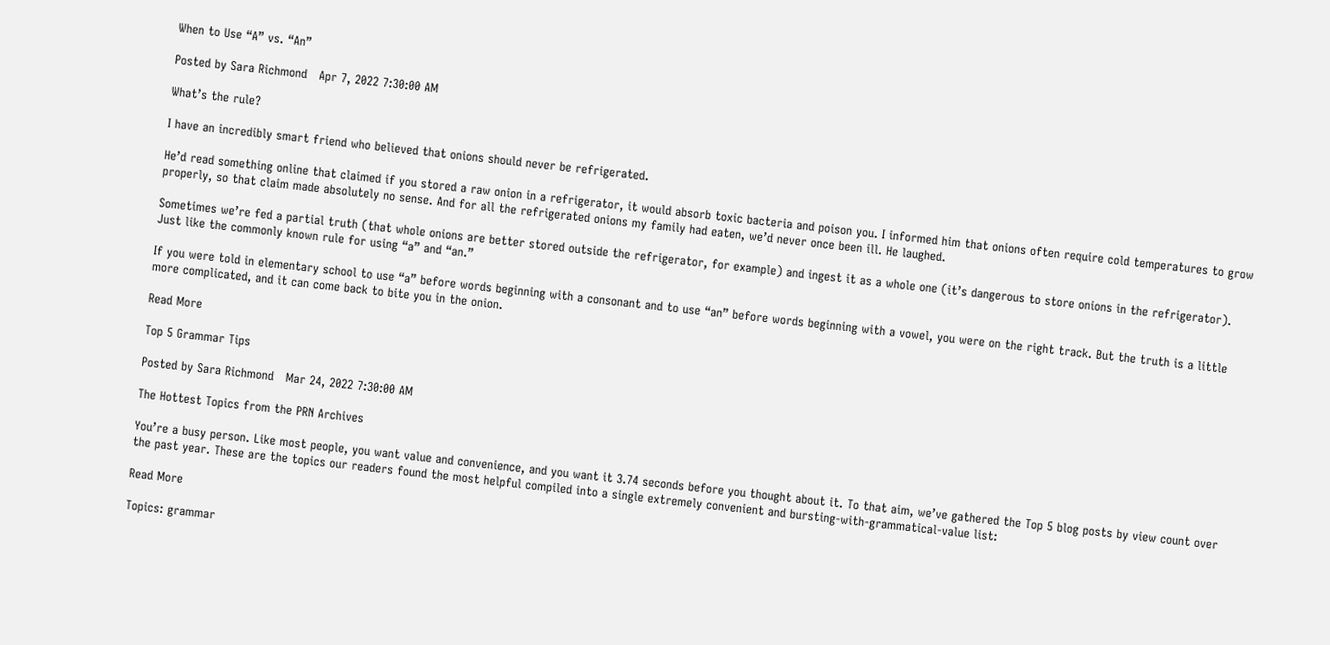When to Use “A” vs. “An”

Posted by Sara Richmond   Apr 7, 2022 7:30:00 AM

What’s the rule?

I have an incredibly smart friend who believed that onions should never be refrigerated.

He’d read something online that claimed if you stored a raw onion in a refrigerator, it would absorb toxic bacteria and poison you. I informed him that onions often require cold temperatures to grow properly, so that claim made absolutely no sense. And for all the refrigerated onions my family had eaten, we’d never once been ill. He laughed.

Sometimes we’re fed a partial truth (that whole onions are better stored outside the refrigerator, for example) and ingest it as a whole one (it’s dangerous to store onions in the refrigerator). Just like the commonly known rule for using “a” and “an.”

If you were told in elementary school to use “a” before words beginning with a consonant and to use “an” before words beginning with a vowel, you were on the right track. But the truth is a little more complicated, and it can come back to bite you in the onion.

Read More

Top 5 Grammar Tips

Posted by Sara Richmond   Mar 24, 2022 7:30:00 AM

The Hottest Topics from the PRN Archives

You’re a busy person. Like most people, you want value and convenience, and you want it 3.74 seconds before you thought about it. To that aim, we’ve gathered the Top 5 blog posts by view count over the past year. These are the topics our readers found the most helpful compiled into a single extremely convenient and bursting-with-grammatical-value list:

Read More

Topics: grammar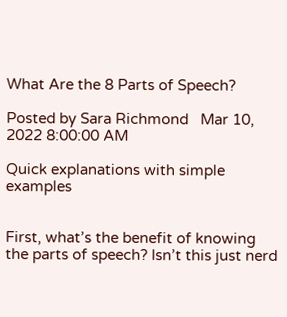What Are the 8 Parts of Speech?

Posted by Sara Richmond   Mar 10, 2022 8:00:00 AM

Quick explanations with simple examples


First, what’s the benefit of knowing the parts of speech? Isn’t this just nerd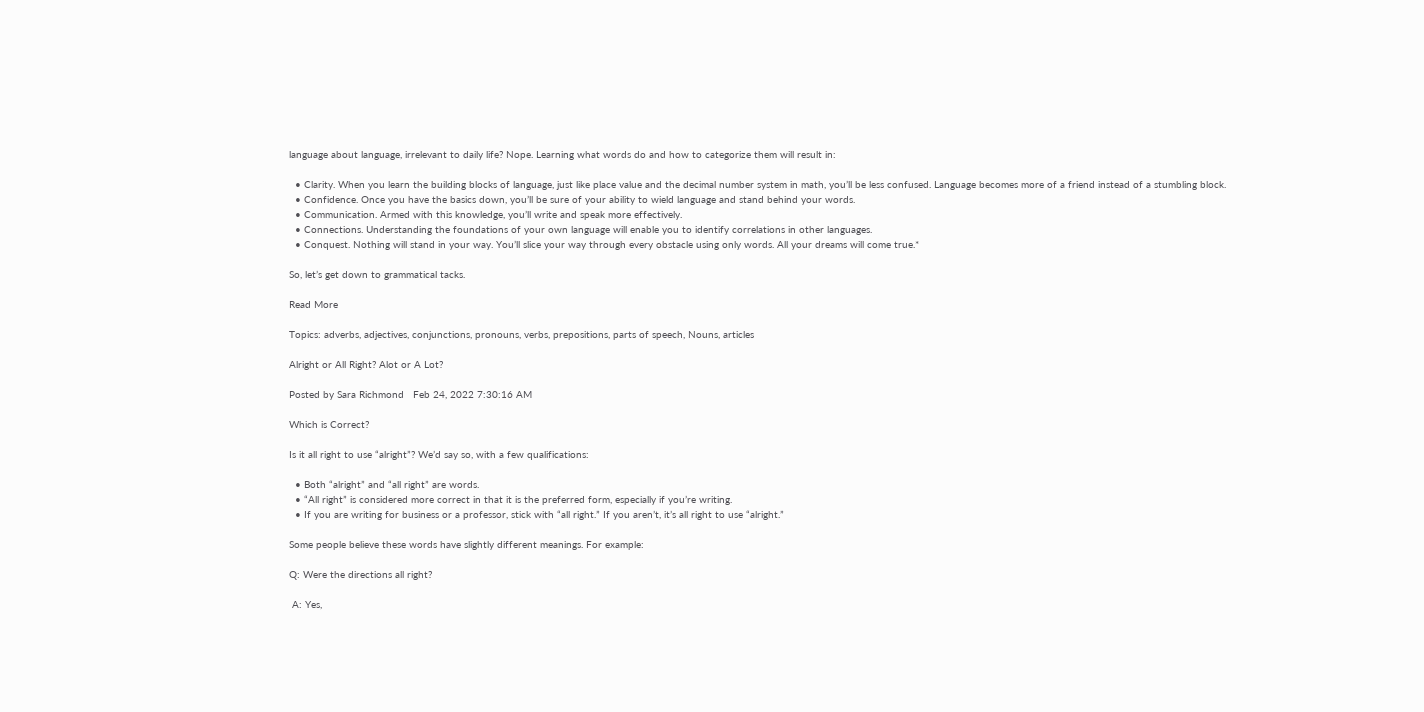language about language, irrelevant to daily life? Nope. Learning what words do and how to categorize them will result in:

  • Clarity. When you learn the building blocks of language, just like place value and the decimal number system in math, you’ll be less confused. Language becomes more of a friend instead of a stumbling block.
  • Confidence. Once you have the basics down, you’ll be sure of your ability to wield language and stand behind your words.
  • Communication. Armed with this knowledge, you’ll write and speak more effectively.
  • Connections. Understanding the foundations of your own language will enable you to identify correlations in other languages.
  • Conquest. Nothing will stand in your way. You’ll slice your way through every obstacle using only words. All your dreams will come true.*

So, let’s get down to grammatical tacks.

Read More

Topics: adverbs, adjectives, conjunctions, pronouns, verbs, prepositions, parts of speech, Nouns, articles

Alright or All Right? Alot or A Lot?

Posted by Sara Richmond   Feb 24, 2022 7:30:16 AM

Which is Correct?

Is it all right to use “alright”? We’d say so, with a few qualifications:

  • Both “alright” and “all right” are words.
  • “All right” is considered more correct in that it is the preferred form, especially if you’re writing.
  • If you are writing for business or a professor, stick with “all right.” If you aren’t, it’s all right to use “alright.”

Some people believe these words have slightly different meanings. For example:

Q: Were the directions all right?

 A: Yes,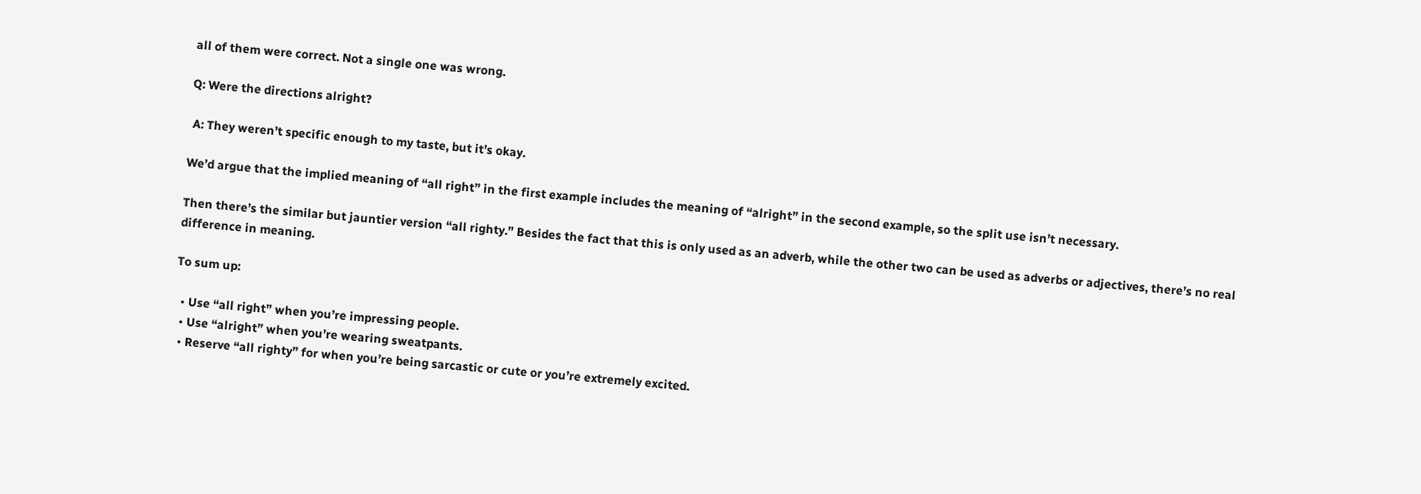all of them were correct. Not a single one was wrong.

Q: Were the directions alright?

 A: They weren’t specific enough to my taste, but it’s okay.

We’d argue that the implied meaning of “all right” in the first example includes the meaning of “alright” in the second example, so the split use isn’t necessary.

Then there’s the similar but jauntier version “all righty.” Besides the fact that this is only used as an adverb, while the other two can be used as adverbs or adjectives, there’s no real difference in meaning.

To sum up:

  • Use “all right” when you’re impressing people.
  • Use “alright” when you’re wearing sweatpants.
  • Reserve “all righty” for when you’re being sarcastic or cute or you’re extremely excited.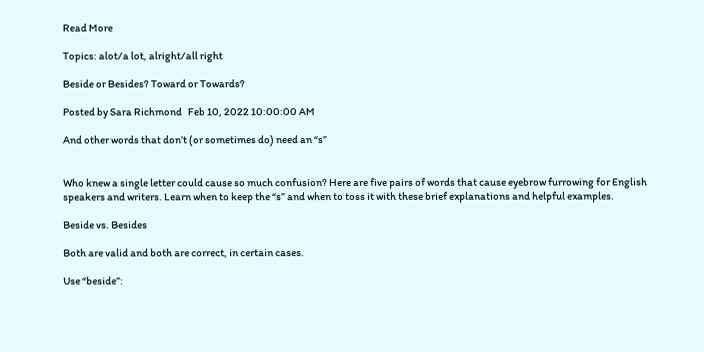Read More

Topics: alot/a lot, alright/all right

Beside or Besides? Toward or Towards?

Posted by Sara Richmond   Feb 10, 2022 10:00:00 AM

And other words that don’t (or sometimes do) need an “s”


Who knew a single letter could cause so much confusion? Here are five pairs of words that cause eyebrow furrowing for English speakers and writers. Learn when to keep the “s” and when to toss it with these brief explanations and helpful examples.

Beside vs. Besides

Both are valid and both are correct, in certain cases.

Use “beside”: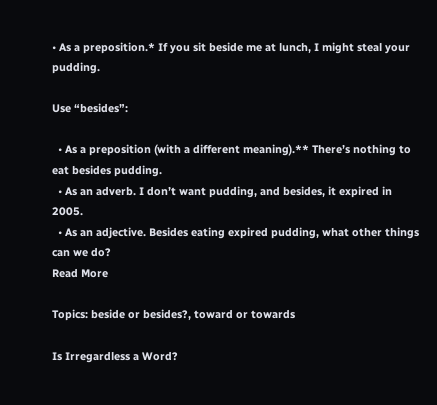• As a preposition.* If you sit beside me at lunch, I might steal your pudding.

Use “besides”:

  • As a preposition (with a different meaning).** There’s nothing to eat besides pudding.
  • As an adverb. I don’t want pudding, and besides, it expired in 2005.
  • As an adjective. Besides eating expired pudding, what other things can we do?
Read More

Topics: beside or besides?, toward or towards

Is Irregardless a Word?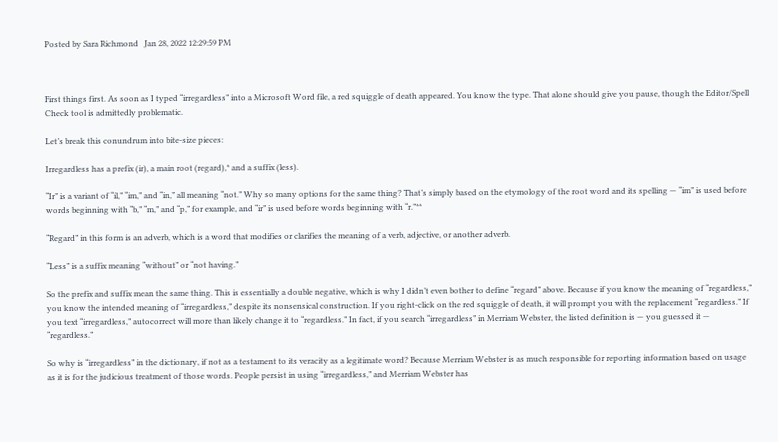Posted by Sara Richmond   Jan 28, 2022 12:29:59 PM



First things first. As soon as I typed “irregardless” into a Microsoft Word file, a red squiggle of death appeared. You know the type. That alone should give you pause, though the Editor/Spell Check tool is admittedly problematic.

Let’s break this conundrum into bite-size pieces:

Irregardless has a prefix (ir), a main root (regard),* and a suffix (less).

“Ir” is a variant of “il,” “im,” and “in,” all meaning “not.” Why so many options for the same thing? That’s simply based on the etymology of the root word and its spelling — “im” is used before words beginning with “b,” “m,” and “p,” for example, and “ir” is used before words beginning with “r.”**

“Regard” in this form is an adverb, which is a word that modifies or clarifies the meaning of a verb, adjective, or another adverb.

“Less” is a suffix meaning “without” or “not having.”

So the prefix and suffix mean the same thing. This is essentially a double negative, which is why I didn’t even bother to define “regard” above. Because if you know the meaning of “regardless,” you know the intended meaning of “irregardless,” despite its nonsensical construction. If you right-click on the red squiggle of death, it will prompt you with the replacement “regardless.” If you text “irregardless,” autocorrect will more than likely change it to “regardless.” In fact, if you search “irregardless” in Merriam Webster, the listed definition is — you guessed it — “regardless.”

So why is “irregardless” in the dictionary, if not as a testament to its veracity as a legitimate word? Because Merriam Webster is as much responsible for reporting information based on usage as it is for the judicious treatment of those words. People persist in using “irregardless,” and Merriam Webster has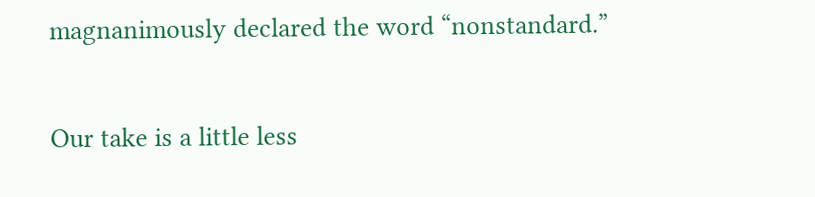magnanimously declared the word “nonstandard.”

Our take is a little less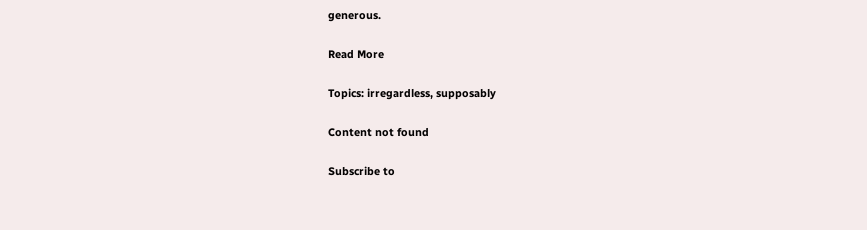generous.

Read More

Topics: irregardless, supposably

Content not found

Subscribe to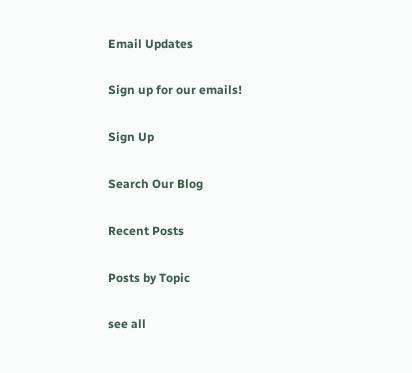Email Updates

Sign up for our emails!

Sign Up

Search Our Blog

Recent Posts

Posts by Topic

see all